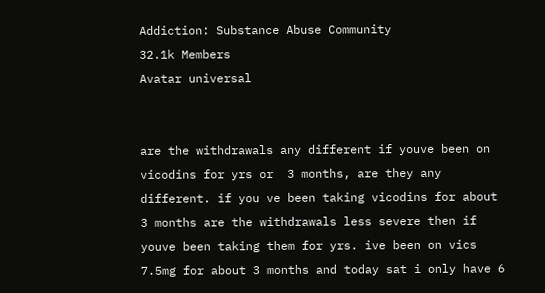Addiction: Substance Abuse Community
32.1k Members
Avatar universal


are the withdrawals any different if youve been on vicodins for yrs or  3 months, are they any different. if you ve been taking vicodins for about 3 months are the withdrawals less severe then if youve been taking them for yrs. ive been on vics 7.5mg for about 3 months and today sat i only have 6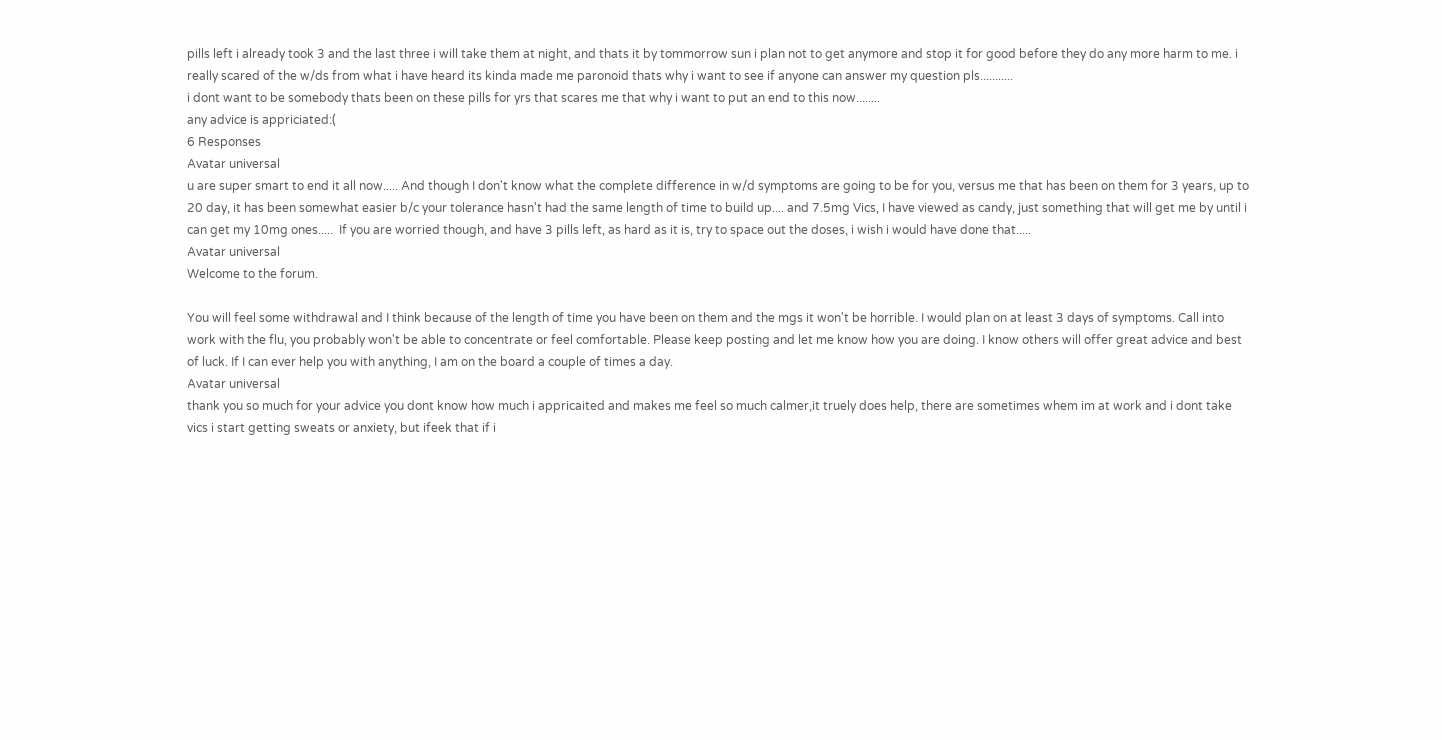pills left i already took 3 and the last three i will take them at night, and thats it by tommorrow sun i plan not to get anymore and stop it for good before they do any more harm to me. i really scared of the w/ds from what i have heard its kinda made me paronoid thats why i want to see if anyone can answer my question pls...........
i dont want to be somebody thats been on these pills for yrs that scares me that why i want to put an end to this now........
any advice is appriciated:(
6 Responses
Avatar universal
u are super smart to end it all now..... And though I don't know what the complete difference in w/d symptoms are going to be for you, versus me that has been on them for 3 years, up to 20 day, it has been somewhat easier b/c your tolerance hasn't had the same length of time to build up.... and 7.5mg Vics, I have viewed as candy, just something that will get me by until i can get my 10mg ones.....  If you are worried though, and have 3 pills left, as hard as it is, try to space out the doses, i wish i would have done that.....
Avatar universal
Welcome to the forum.

You will feel some withdrawal and I think because of the length of time you have been on them and the mgs it won't be horrible. I would plan on at least 3 days of symptoms. Call into work with the flu, you probably won't be able to concentrate or feel comfortable. Please keep posting and let me know how you are doing. I know others will offer great advice and best of luck. If I can ever help you with anything, I am on the board a couple of times a day.
Avatar universal
thank you so much for your advice you dont know how much i appricaited and makes me feel so much calmer,it truely does help, there are sometimes whem im at work and i dont take vics i start getting sweats or anxiety, but ifeek that if i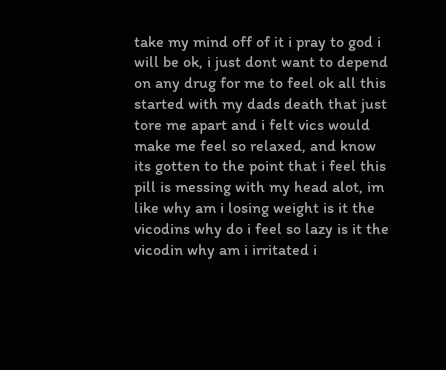take my mind off of it i pray to god i will be ok, i just dont want to depend on any drug for me to feel ok all this started with my dads death that just tore me apart and i felt vics would make me feel so relaxed, and know its gotten to the point that i feel this pill is messing with my head alot, im like why am i losing weight is it the vicodins why do i feel so lazy is it the vicodin why am i irritated i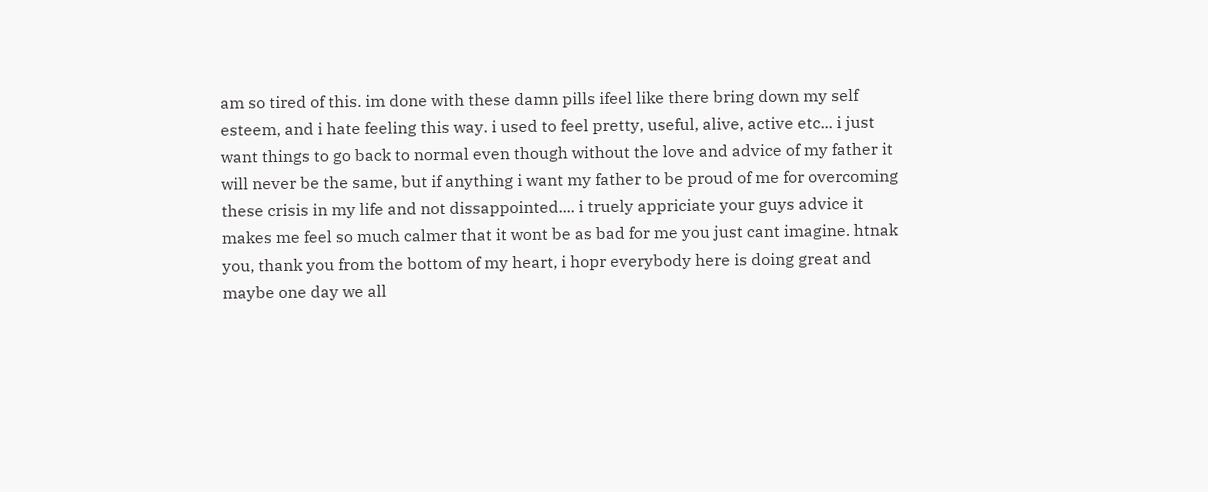am so tired of this. im done with these damn pills ifeel like there bring down my self esteem, and i hate feeling this way. i used to feel pretty, useful, alive, active etc... i just want things to go back to normal even though without the love and advice of my father it will never be the same, but if anything i want my father to be proud of me for overcoming these crisis in my life and not dissappointed.... i truely appriciate your guys advice it makes me feel so much calmer that it wont be as bad for me you just cant imagine. htnak you, thank you from the bottom of my heart, i hopr everybody here is doing great and maybe one day we all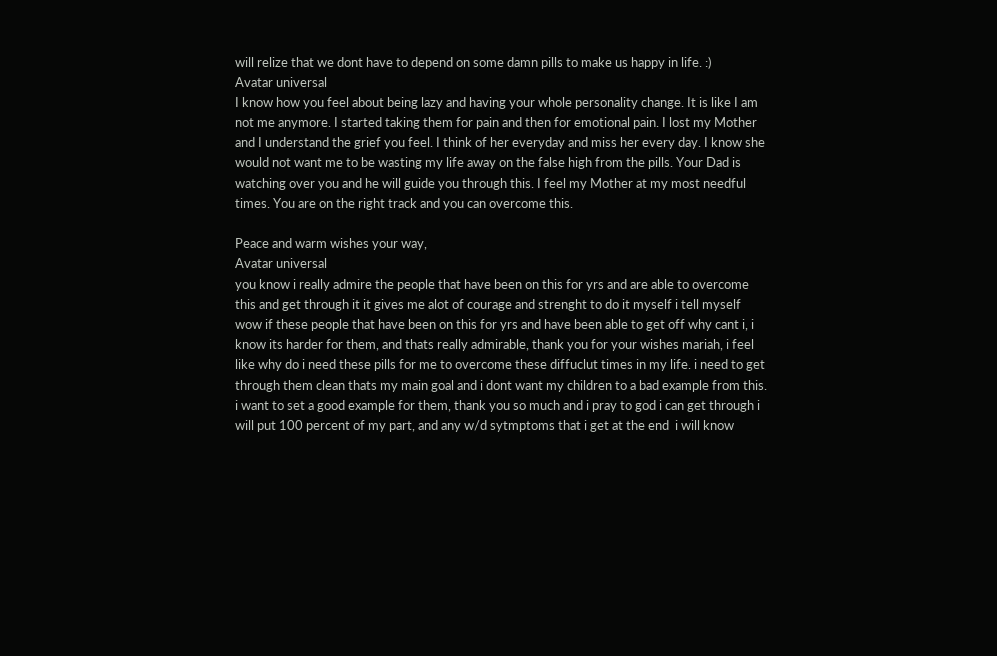will relize that we dont have to depend on some damn pills to make us happy in life. :)
Avatar universal
I know how you feel about being lazy and having your whole personality change. It is like I am not me anymore. I started taking them for pain and then for emotional pain. I lost my Mother and I understand the grief you feel. I think of her everyday and miss her every day. I know she would not want me to be wasting my life away on the false high from the pills. Your Dad is watching over you and he will guide you through this. I feel my Mother at my most needful times. You are on the right track and you can overcome this.

Peace and warm wishes your way,
Avatar universal
you know i really admire the people that have been on this for yrs and are able to overcome this and get through it it gives me alot of courage and strenght to do it myself i tell myself wow if these people that have been on this for yrs and have been able to get off why cant i, i know its harder for them, and thats really admirable, thank you for your wishes mariah, i feel like why do i need these pills for me to overcome these diffuclut times in my life. i need to get through them clean thats my main goal and i dont want my children to a bad example from this. i want to set a good example for them, thank you so much and i pray to god i can get through i will put 100 percent of my part, and any w/d sytmptoms that i get at the end  i will know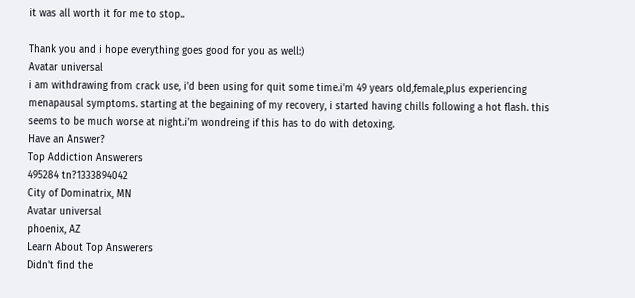it was all worth it for me to stop..

Thank you and i hope everything goes good for you as well:)
Avatar universal
i am withdrawing from crack use, i'd been using for quit some time.i'm 49 years old,female,plus experiencing menapausal symptoms. starting at the begaining of my recovery, i started having chills following a hot flash. this seems to be much worse at night.i'm wondreing if this has to do with detoxing.
Have an Answer?
Top Addiction Answerers
495284 tn?1333894042
City of Dominatrix, MN
Avatar universal
phoenix, AZ
Learn About Top Answerers
Didn't find the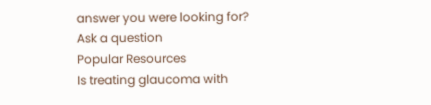answer you were looking for?
Ask a question
Popular Resources
Is treating glaucoma with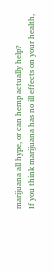marijuana all hype, or can hemp actually help?
If you think marijuana has no ill effects on your health,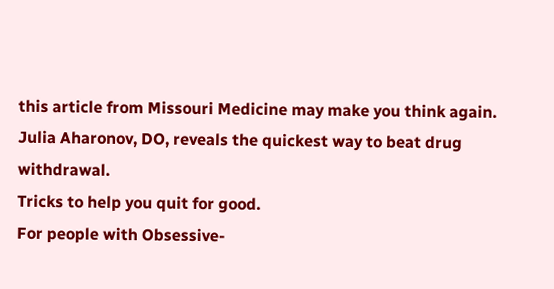this article from Missouri Medicine may make you think again.
Julia Aharonov, DO, reveals the quickest way to beat drug withdrawal.
Tricks to help you quit for good.
For people with Obsessive-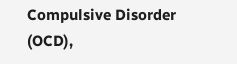Compulsive Disorder (OCD),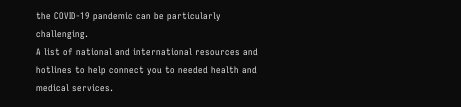the COVID-19 pandemic can be particularly challenging.
A list of national and international resources and hotlines to help connect you to needed health and medical services.